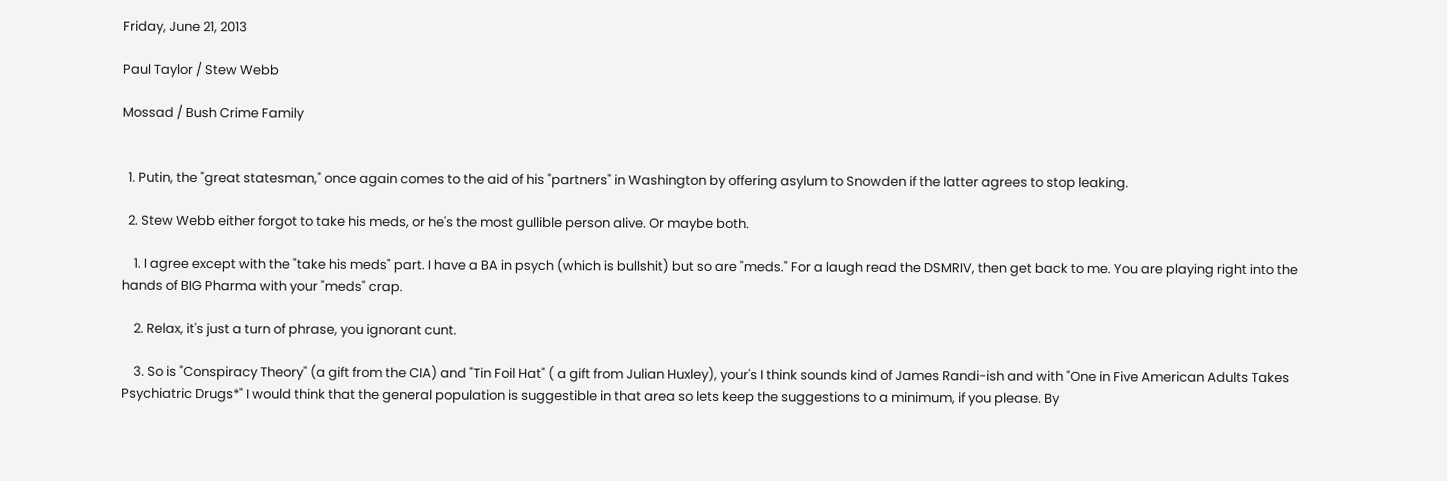Friday, June 21, 2013

Paul Taylor / Stew Webb

Mossad / Bush Crime Family


  1. Putin, the "great statesman," once again comes to the aid of his "partners" in Washington by offering asylum to Snowden if the latter agrees to stop leaking.

  2. Stew Webb either forgot to take his meds, or he's the most gullible person alive. Or maybe both.

    1. I agree except with the "take his meds" part. I have a BA in psych (which is bullshit) but so are "meds." For a laugh read the DSMRIV, then get back to me. You are playing right into the hands of BIG Pharma with your "meds" crap.

    2. Relax, it's just a turn of phrase, you ignorant cunt.

    3. So is "Conspiracy Theory" (a gift from the CIA) and "Tin Foil Hat" ( a gift from Julian Huxley), your's I think sounds kind of James Randi-ish and with "One in Five American Adults Takes Psychiatric Drugs*" I would think that the general population is suggestible in that area so lets keep the suggestions to a minimum, if you please. By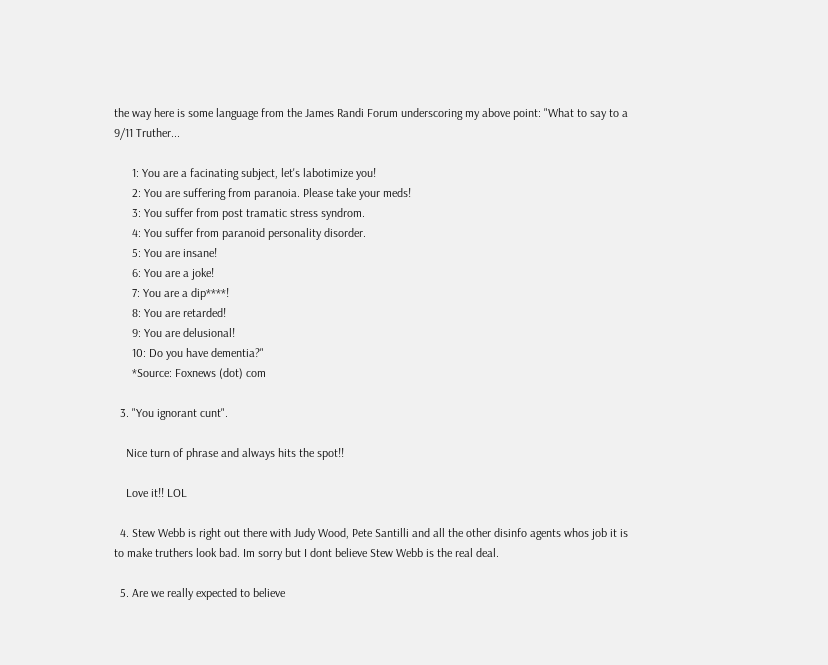the way here is some language from the James Randi Forum underscoring my above point: "What to say to a 9/11 Truther...

      1: You are a facinating subject, let's labotimize you!
      2: You are suffering from paranoia. Please take your meds!
      3: You suffer from post tramatic stress syndrom.
      4: You suffer from paranoid personality disorder.
      5: You are insane!
      6: You are a joke!
      7: You are a dip****!
      8: You are retarded!
      9: You are delusional!
      10: Do you have dementia?"
      *Source: Foxnews (dot) com

  3. "You ignorant cunt".

    Nice turn of phrase and always hits the spot!!

    Love it!! LOL

  4. Stew Webb is right out there with Judy Wood, Pete Santilli and all the other disinfo agents whos job it is to make truthers look bad. Im sorry but I dont believe Stew Webb is the real deal.

  5. Are we really expected to believe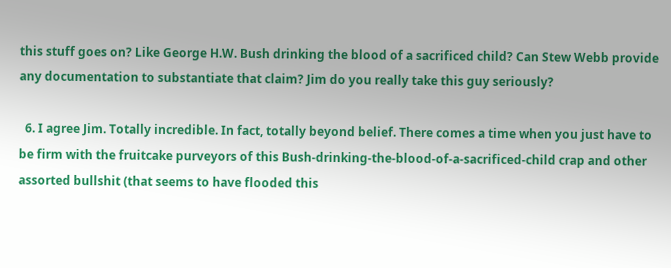this stuff goes on? Like George H.W. Bush drinking the blood of a sacrificed child? Can Stew Webb provide any documentation to substantiate that claim? Jim do you really take this guy seriously?

  6. I agree Jim. Totally incredible. In fact, totally beyond belief. There comes a time when you just have to be firm with the fruitcake purveyors of this Bush-drinking-the-blood-of-a-sacrificed-child crap and other assorted bullshit (that seems to have flooded this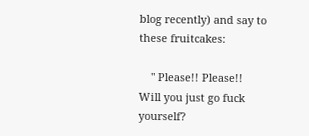blog recently) and say to these fruitcakes:

    " Please!! Please!! Will you just go fuck yourself?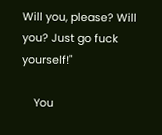Will you, please? Will you? Just go fuck yourself!"

    You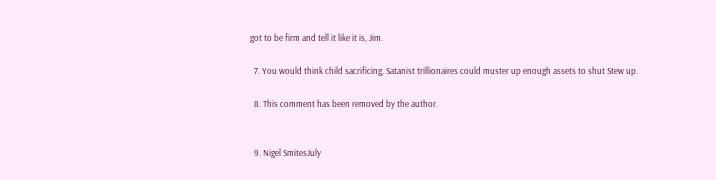got to be firm and tell it like it is, Jim.

  7. You would think child sacrificing, Satanist trillionaires could muster up enough assets to shut Stew up.

  8. This comment has been removed by the author.


  9. Nigel SmitesJuly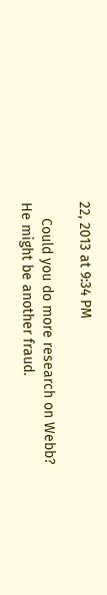22, 2013 at 9:34 PM

    Could you do more research on Webb? He might be another fraud.